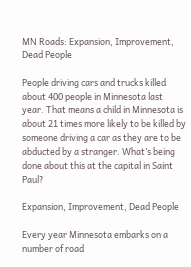MN Roads: Expansion, Improvement, Dead People

People driving cars and trucks killed about 400 people in Minnesota last year. That means a child in Minnesota is about 21 times more likely to be killed by someone driving a car as they are to be abducted by a stranger. What’s being done about this at the capital in Saint Paul?

Expansion, Improvement, Dead People

Every year Minnesota embarks on a number of road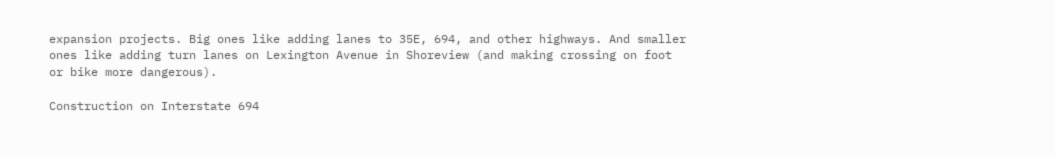expansion projects. Big ones like adding lanes to 35E, 694, and other highways. And smaller ones like adding turn lanes on Lexington Avenue in Shoreview (and making crossing on foot or bike more dangerous).

Construction on Interstate 694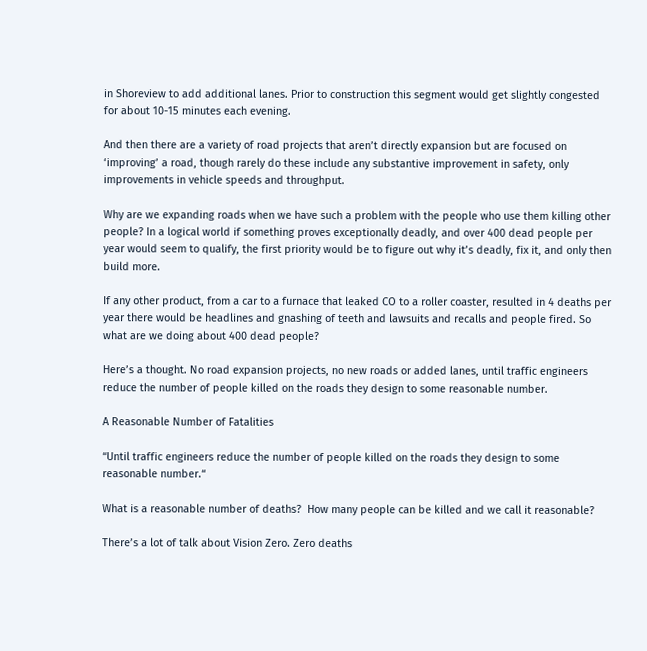in Shoreview to add additional lanes. Prior to construction this segment would get slightly congested for about 10-15 minutes each evening.

And then there are a variety of road projects that aren’t directly expansion but are focused on ‘improving’ a road, though rarely do these include any substantive improvement in safety, only improvements in vehicle speeds and throughput.

Why are we expanding roads when we have such a problem with the people who use them killing other people? In a logical world if something proves exceptionally deadly, and over 400 dead people per year would seem to qualify, the first priority would be to figure out why it’s deadly, fix it, and only then build more.

If any other product, from a car to a furnace that leaked CO to a roller coaster, resulted in 4 deaths per year there would be headlines and gnashing of teeth and lawsuits and recalls and people fired. So what are we doing about 400 dead people?

Here’s a thought. No road expansion projects, no new roads or added lanes, until traffic engineers reduce the number of people killed on the roads they design to some reasonable number.

A Reasonable Number of Fatalities

“Until traffic engineers reduce the number of people killed on the roads they design to some reasonable number.“

What is a reasonable number of deaths?  How many people can be killed and we call it reasonable?

There’s a lot of talk about Vision Zero. Zero deaths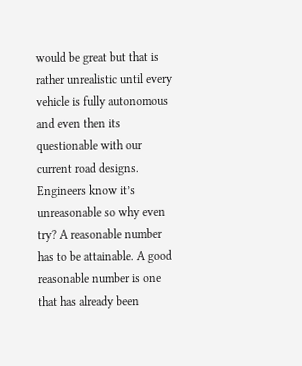would be great but that is rather unrealistic until every vehicle is fully autonomous and even then its questionable with our current road designs. Engineers know it’s unreasonable so why even try? A reasonable number has to be attainable. A good reasonable number is one that has already been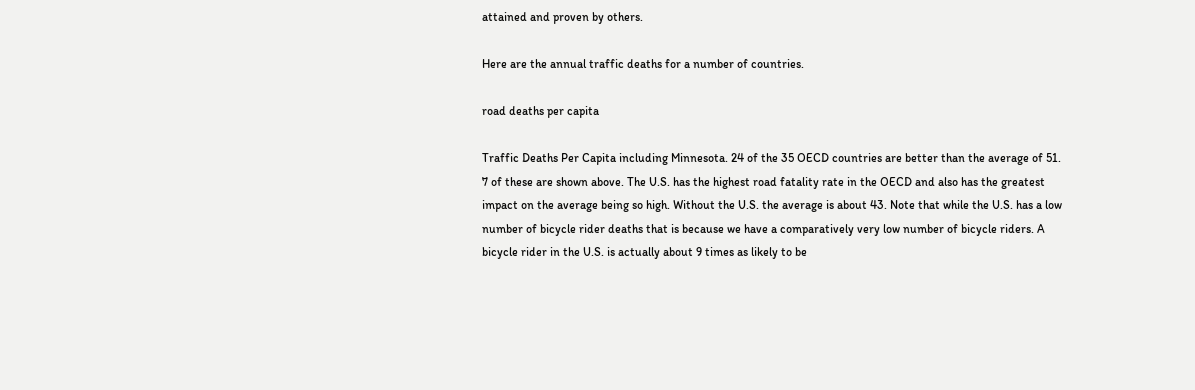attained and proven by others.

Here are the annual traffic deaths for a number of countries.

road deaths per capita

Traffic Deaths Per Capita including Minnesota. 24 of the 35 OECD countries are better than the average of 51. 7 of these are shown above. The U.S. has the highest road fatality rate in the OECD and also has the greatest impact on the average being so high. Without the U.S. the average is about 43. Note that while the U.S. has a low number of bicycle rider deaths that is because we have a comparatively very low number of bicycle riders. A bicycle rider in the U.S. is actually about 9 times as likely to be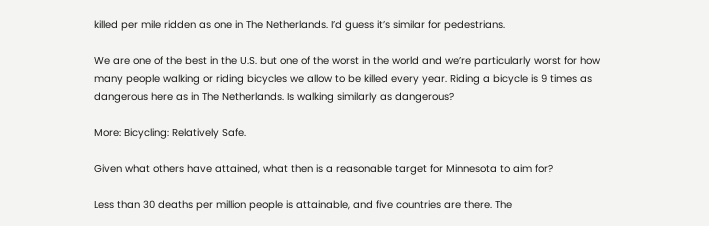killed per mile ridden as one in The Netherlands. I’d guess it’s similar for pedestrians.

We are one of the best in the U.S. but one of the worst in the world and we’re particularly worst for how many people walking or riding bicycles we allow to be killed every year. Riding a bicycle is 9 times as dangerous here as in The Netherlands. Is walking similarly as dangerous?

More: Bicycling: Relatively Safe.

Given what others have attained, what then is a reasonable target for Minnesota to aim for?

Less than 30 deaths per million people is attainable, and five countries are there. The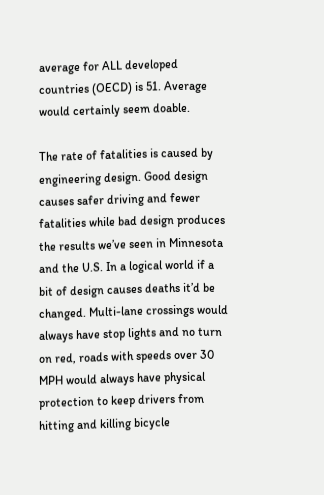average for ALL developed countries (OECD) is 51. Average would certainly seem doable.

The rate of fatalities is caused by engineering design. Good design causes safer driving and fewer fatalities while bad design produces the results we’ve seen in Minnesota and the U.S. In a logical world if a bit of design causes deaths it’d be changed. Multi-lane crossings would always have stop lights and no turn on red, roads with speeds over 30 MPH would always have physical protection to keep drivers from hitting and killing bicycle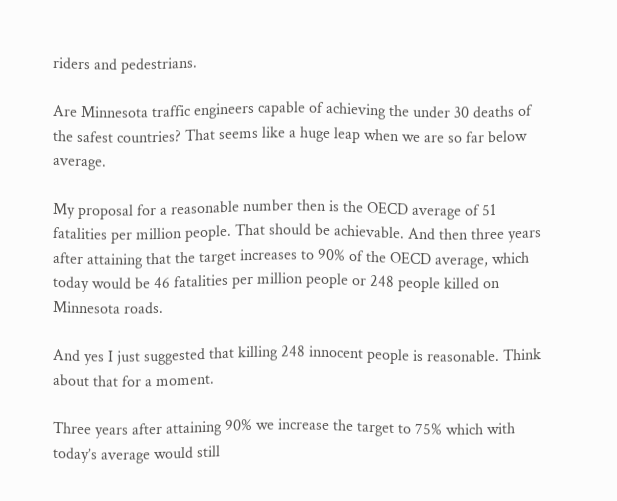riders and pedestrians.

Are Minnesota traffic engineers capable of achieving the under 30 deaths of the safest countries? That seems like a huge leap when we are so far below average.

My proposal for a reasonable number then is the OECD average of 51 fatalities per million people. That should be achievable. And then three years after attaining that the target increases to 90% of the OECD average, which today would be 46 fatalities per million people or 248 people killed on Minnesota roads.

And yes I just suggested that killing 248 innocent people is reasonable. Think about that for a moment.

Three years after attaining 90% we increase the target to 75% which with today’s average would still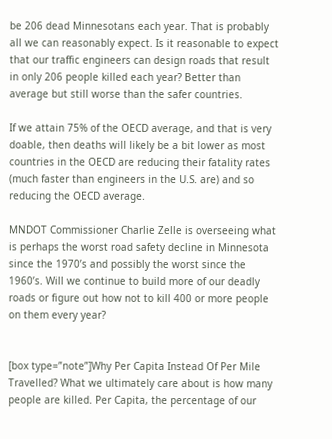be 206 dead Minnesotans each year. That is probably all we can reasonably expect. Is it reasonable to expect that our traffic engineers can design roads that result in only 206 people killed each year? Better than average but still worse than the safer countries.

If we attain 75% of the OECD average, and that is very doable, then deaths will likely be a bit lower as most countries in the OECD are reducing their fatality rates (much faster than engineers in the U.S. are) and so reducing the OECD average.

MNDOT Commissioner Charlie Zelle is overseeing what is perhaps the worst road safety decline in Minnesota since the 1970’s and possibly the worst since the 1960’s. Will we continue to build more of our deadly roads or figure out how not to kill 400 or more people on them every year?


[box type=”note”]Why Per Capita Instead Of Per Mile Travelled? What we ultimately care about is how many people are killed. Per Capita, the percentage of our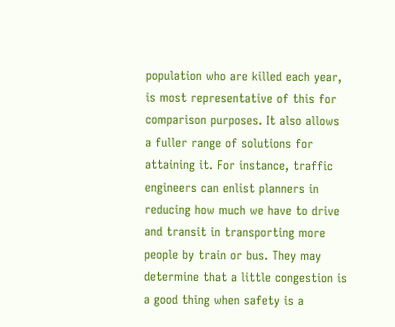population who are killed each year, is most representative of this for comparison purposes. It also allows a fuller range of solutions for attaining it. For instance, traffic engineers can enlist planners in reducing how much we have to drive and transit in transporting more people by train or bus. They may determine that a little congestion is a good thing when safety is a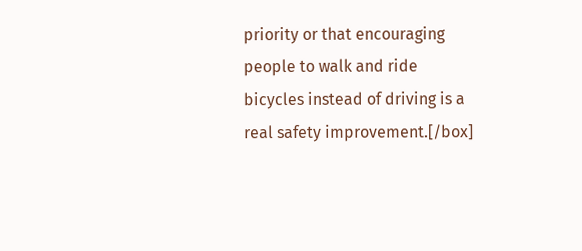priority or that encouraging people to walk and ride bicycles instead of driving is a real safety improvement.[/box]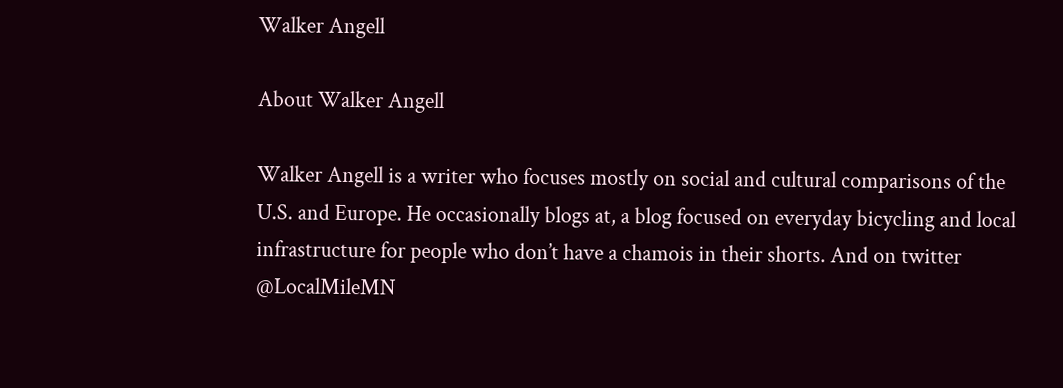Walker Angell

About Walker Angell

Walker Angell is a writer who focuses mostly on social and cultural comparisons of the U.S. and Europe. He occasionally blogs at, a blog focused on everyday bicycling and local infrastructure for people who don’t have a chamois in their shorts. And on twitter @LocalMileMN